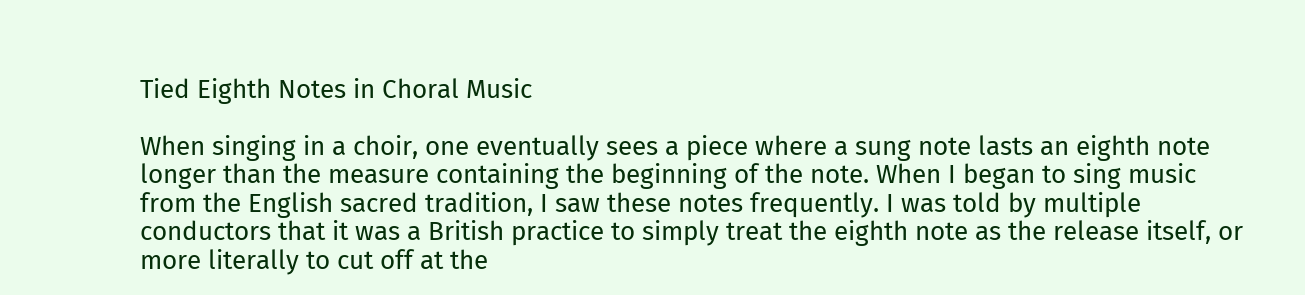Tied Eighth Notes in Choral Music

When singing in a choir, one eventually sees a piece where a sung note lasts an eighth note longer than the measure containing the beginning of the note. When I began to sing music from the English sacred tradition, I saw these notes frequently. I was told by multiple conductors that it was a British practice to simply treat the eighth note as the release itself, or more literally to cut off at the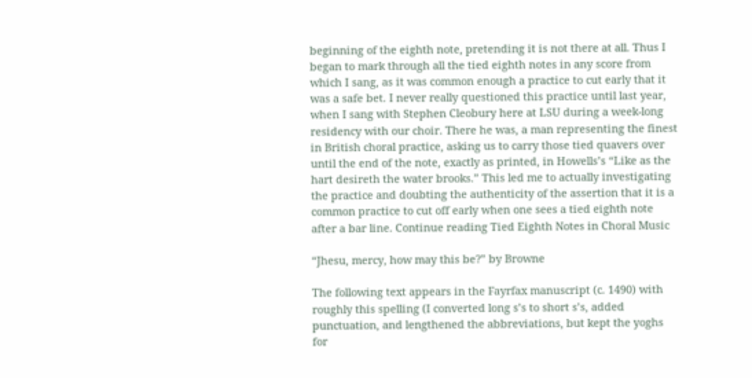beginning of the eighth note, pretending it is not there at all. Thus I began to mark through all the tied eighth notes in any score from which I sang, as it was common enough a practice to cut early that it was a safe bet. I never really questioned this practice until last year, when I sang with Stephen Cleobury here at LSU during a week-long residency with our choir. There he was, a man representing the finest in British choral practice, asking us to carry those tied quavers over until the end of the note, exactly as printed, in Howells’s “Like as the hart desireth the water brooks.” This led me to actually investigating the practice and doubting the authenticity of the assertion that it is a common practice to cut off early when one sees a tied eighth note after a bar line. Continue reading Tied Eighth Notes in Choral Music

“Jhesu, mercy, how may this be?” by Browne

The following text appears in the Fayrfax manuscript (c. 1490) with roughly this spelling (I converted long s’s to short s’s, added punctuation, and lengthened the abbreviations, but kept the yoghs for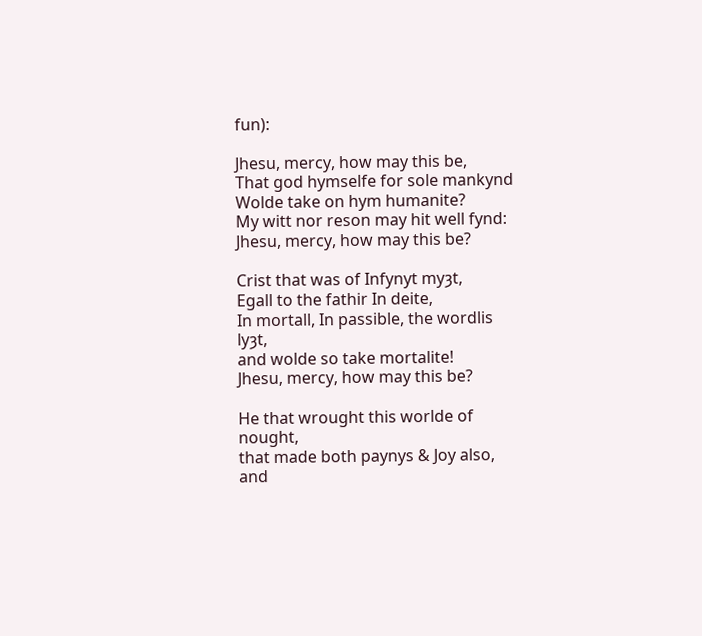fun):

Jhesu, mercy, how may this be,
That god hymselfe for sole mankynd
Wolde take on hym humanite?
My witt nor reson may hit well fynd:
Jhesu, mercy, how may this be?

Crist that was of Infynyt myȝt,
Egall to the fathir In deite,
In mortall, In passible, the wordlis lyȝt,
and wolde so take mortalite!
Jhesu, mercy, how may this be?

He that wrought this worlde of nought,
that made both paynys & Joy also,
and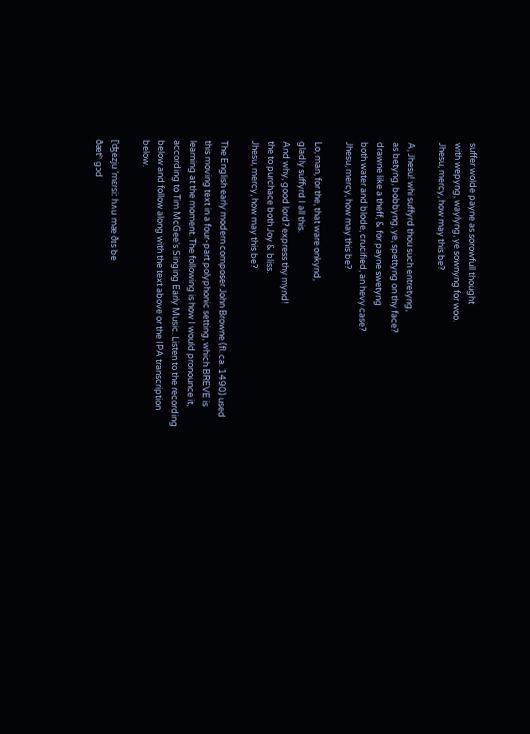suffer wolde payne as sorowfull thought
with wepyng, waylyng, ye sownyng for woo.
Jhesu, mercy, how may this be?

A, Jhesu! whi suffyrd thou such entretyng,
as betyng, bobbyng, ye, spettyng on thy face?
drawne like a theff, & for payne swetyng
both water and blode, crucified, an hevy case?
Jhesu, mercy, how may this be?

Lo, man, for the, that ware onkynd,
gladly suffyrd I all this.
And why, good lord? express thy mynd!
the to purchace both Joy & bliss.
Jhesu, mercy, how may this be?

The English early modern composer John Browne (fl. ca. 1490) used this moving text in a four-part polyphonic setting, which BREVE is learning at the moment. The following is how I would pronounce it, according to Tim McGee’s Singing Early Music. Listen to the recording below and follow along with the text above or the IPA transcription below.

[ˈʤezju ˈmɛɾsiː hʌu mæ ðɪs be
ðætʰ ɡɔd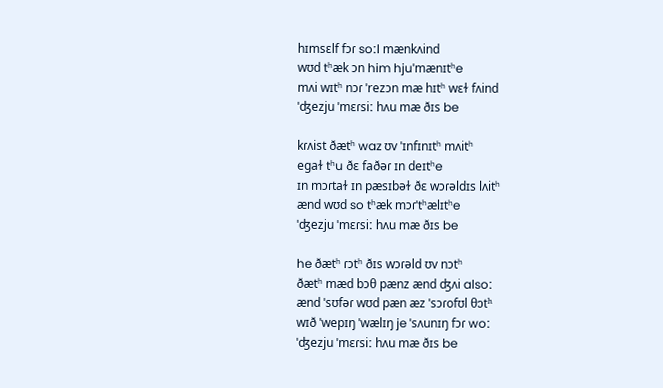hɪmsɛlf fɔɾ soːl mænkʌind
wʊd tʰæk ɔn him hjuˈmænɪtʰe
mʌi wɪtʰ nɔɾ ˈrezɔn mæ hɪtʰ wɛɫ fʌind
ˈʤezju ˈmɛɾsiː hʌu mæ ðɪs be

kɾʌist ðætʰ waz ʊv ˈɪnfɪnɪtʰ mʌitʰ
eɡaɫ tʰu ðɛ faðəɾ ɪn deɪtʰe
ɪn mɔɾtaɫ ɪn pæsɪbəɫ ðɛ wɔɾəldɪs lʌitʰ
ænd wʊd so tʰæk mɔɾˈtʰælɪtʰe
ˈʤezju ˈmɛɾsiː hʌu mæ ðɪs be

he ðætʰ ɾɔtʰ ðɪs wɔɾəld ʊv nɔtʰ
ðætʰ mæd bɔθ pænz ænd ʤʌi alsoː
ænd ˈsʊfəɾ wʊd pæn æz ˈsɔɾofʊl θɔtʰ
wɪð ˈwepɪŋ ˈwælɪŋ je ˈsʌunɪŋ fɔɾ woː
ˈʤezju ˈmɛɾsiː hʌu mæ ðɪs be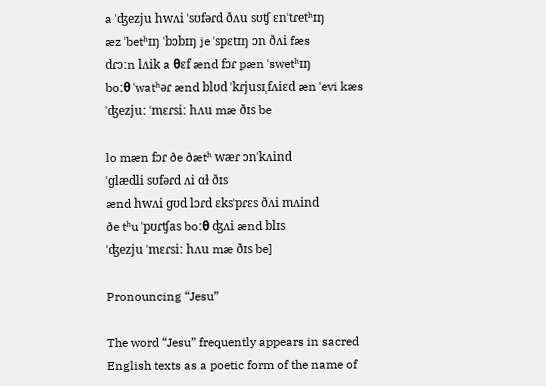a ˈʤezju hwʌi ˈsʊfəɾd ðʌu sʊʧ ɛnˈtɾetʰɪŋ
æz ˈbetʰɪŋ ˈbɔbɪŋ je ˈspɛtɪŋ ɔn ðʌi fæs
dɾɔːn lʌik a θɛf ænd fɔɾ pæn ˈswetʰɪŋ
boːθ ˈwatʰəɾ ænd blʊd ˈkɾjusɪˌfʌiɛd æn ˈevi kæs
ˈʤezjuː ˈmɛɾsiː hʌu mæ ðɪs be

lo mæn fɔɾ ðe ðætʰ wæɾ ɔnˈkʌind
ˈɡlædli sʊfəɾd ʌi ɑɫ ðɪs
ænd hwʌi ɡʊd lɔɾd ɛksˈpɾɛs ðʌi mʌind
ðe tʰu ˈpʊɾʧas boːθ ʤʌi ænd blɪs
ˈʤezju ˈmɛɾsiː hʌu mæ ðɪs be]

Pronouncing “Jesu”

The word “Jesu” frequently appears in sacred English texts as a poetic form of the name of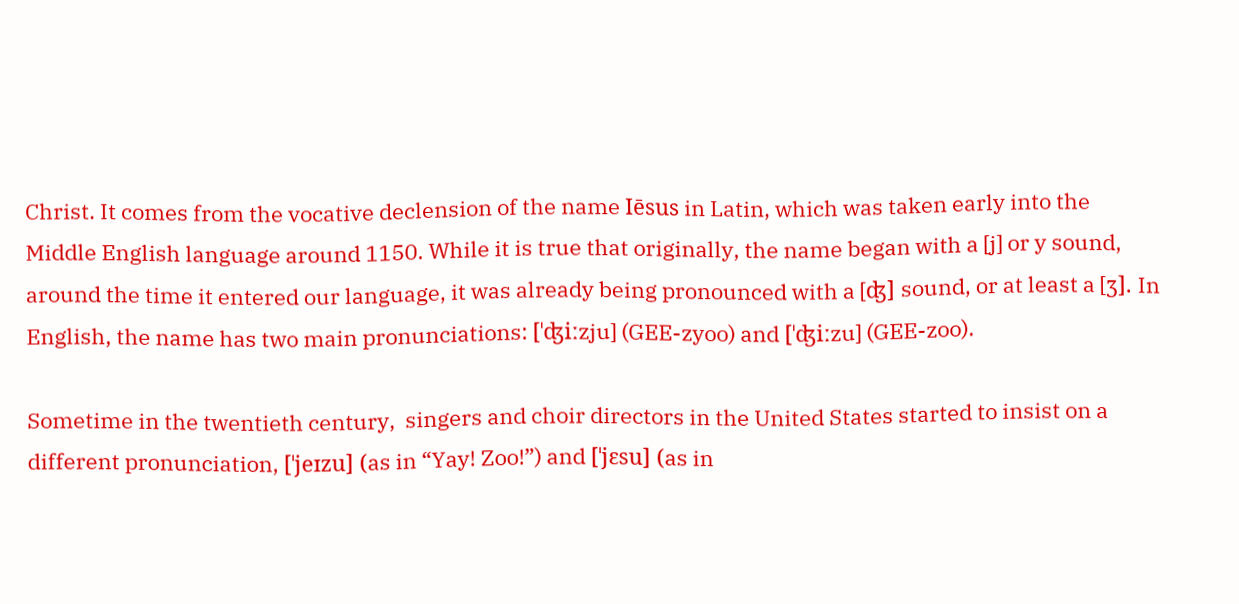Christ. It comes from the vocative declension of the name Iēsus in Latin, which was taken early into the Middle English language around 1150. While it is true that originally, the name began with a [j] or y sound, around the time it entered our language, it was already being pronounced with a [ʤ] sound, or at least a [ʒ]. In English, the name has two main pronunciations: [ˈʤiːzju] (GEE-zyoo) and [ˈʤiːzu] (GEE-zoo).

Sometime in the twentieth century,  singers and choir directors in the United States started to insist on a different pronunciation, [ˈjeɪzu] (as in “Yay! Zoo!”) and [ˈjɛsu] (as in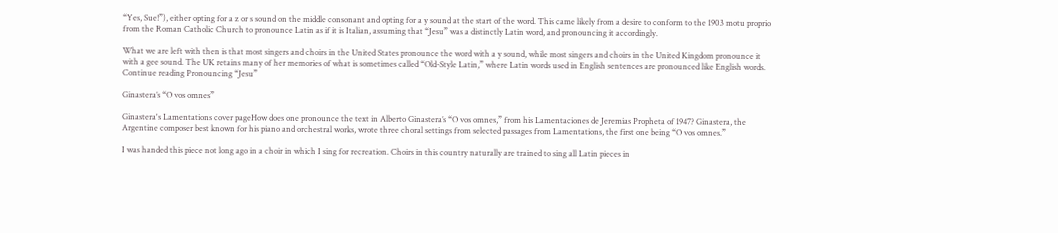“Yes, Sue!”), either opting for a z or s sound on the middle consonant and opting for a y sound at the start of the word. This came likely from a desire to conform to the 1903 motu proprio from the Roman Catholic Church to pronounce Latin as if it is Italian, assuming that “Jesu” was a distinctly Latin word, and pronouncing it accordingly.

What we are left with then is that most singers and choirs in the United States pronounce the word with a y sound, while most singers and choirs in the United Kingdom pronounce it with a gee sound. The UK retains many of her memories of what is sometimes called “Old-Style Latin,” where Latin words used in English sentences are pronounced like English words. Continue reading Pronouncing “Jesu”

Ginastera’s “O vos omnes”

Ginastera's Lamentations cover pageHow does one pronounce the text in Alberto Ginastera’s “O vos omnes,” from his Lamentaciones de Jeremias Propheta of 1947? Ginastera, the Argentine composer best known for his piano and orchestral works, wrote three choral settings from selected passages from Lamentations, the first one being “O vos omnes.”

I was handed this piece not long ago in a choir in which I sing for recreation. Choirs in this country naturally are trained to sing all Latin pieces in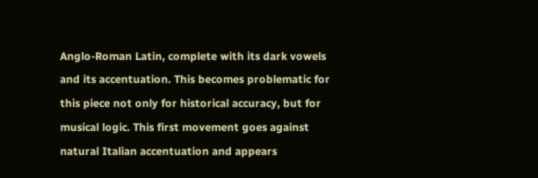Anglo-Roman Latin, complete with its dark vowels and its accentuation. This becomes problematic for this piece not only for historical accuracy, but for musical logic. This first movement goes against natural Italian accentuation and appears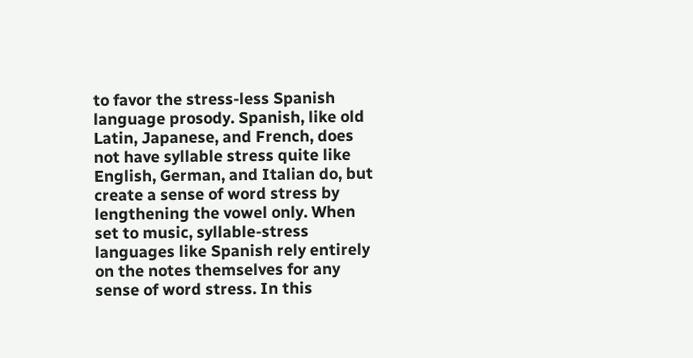to favor the stress-less Spanish language prosody. Spanish, like old Latin, Japanese, and French, does not have syllable stress quite like English, German, and Italian do, but create a sense of word stress by lengthening the vowel only. When set to music, syllable-stress languages like Spanish rely entirely on the notes themselves for any sense of word stress. In this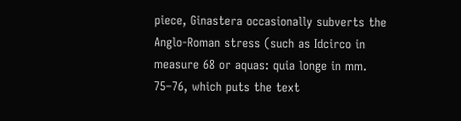piece, Ginastera occasionally subverts the Anglo-Roman stress (such as Idcirco in measure 68 or aquas: quia longe in mm. 75–76, which puts the text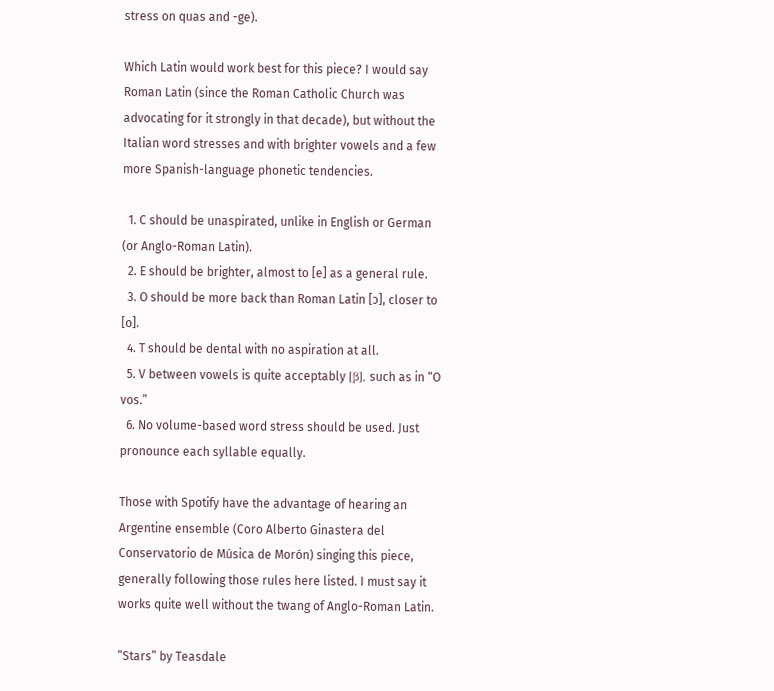stress on quas and -ge).

Which Latin would work best for this piece? I would say Roman Latin (since the Roman Catholic Church was advocating for it strongly in that decade), but without the Italian word stresses and with brighter vowels and a few more Spanish-language phonetic tendencies.

  1. C should be unaspirated, unlike in English or German (or Anglo-Roman Latin).
  2. E should be brighter, almost to [e] as a general rule.
  3. O should be more back than Roman Latin [ɔ], closer to [o].
  4. T should be dental with no aspiration at all.
  5. V between vowels is quite acceptably [β], such as in “O vos.”
  6. No volume-based word stress should be used. Just pronounce each syllable equally.

Those with Spotify have the advantage of hearing an Argentine ensemble (Coro Alberto Ginastera del Conservatorio de Música de Morón) singing this piece, generally following those rules here listed. I must say it works quite well without the twang of Anglo-Roman Latin.

“Stars” by Teasdale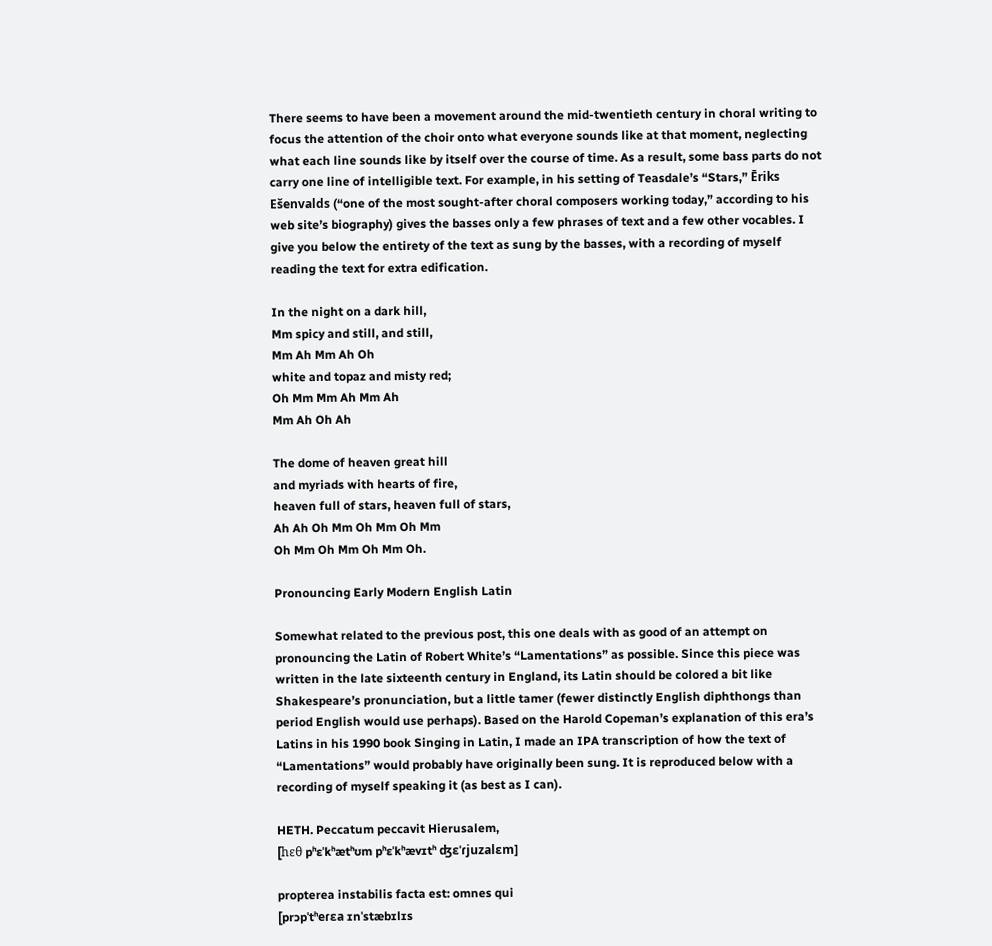There seems to have been a movement around the mid-twentieth century in choral writing to focus the attention of the choir onto what everyone sounds like at that moment, neglecting what each line sounds like by itself over the course of time. As a result, some bass parts do not carry one line of intelligible text. For example, in his setting of Teasdale’s “Stars,” Ēriks Ešenvalds (“one of the most sought-after choral composers working today,” according to his web site’s biography) gives the basses only a few phrases of text and a few other vocables. I give you below the entirety of the text as sung by the basses, with a recording of myself reading the text for extra edification.

In the night on a dark hill,
Mm spicy and still, and still,
Mm Ah Mm Ah Oh
white and topaz and misty red;
Oh Mm Mm Ah Mm Ah
Mm Ah Oh Ah

The dome of heaven great hill
and myriads with hearts of fire,
heaven full of stars, heaven full of stars,
Ah Ah Oh Mm Oh Mm Oh Mm
Oh Mm Oh Mm Oh Mm Oh.

Pronouncing Early Modern English Latin

Somewhat related to the previous post, this one deals with as good of an attempt on pronouncing the Latin of Robert White’s “Lamentations” as possible. Since this piece was written in the late sixteenth century in England, its Latin should be colored a bit like Shakespeare’s pronunciation, but a little tamer (fewer distinctly English diphthongs than period English would use perhaps). Based on the Harold Copeman’s explanation of this era’s Latins in his 1990 book Singing in Latin, I made an IPA transcription of how the text of “Lamentations” would probably have originally been sung. It is reproduced below with a recording of myself speaking it (as best as I can).

HETH. Peccatum peccavit Hierusalem,
[hɛθ pʰɛˈkʰætʰʊm pʰɛˈkʰævɪtʰ ʤɛˈɾjuzalɛm]

propterea instabilis facta est: omnes qui
[prɔpˈtʰeɾɛa ɪnˈstæbɪlɪs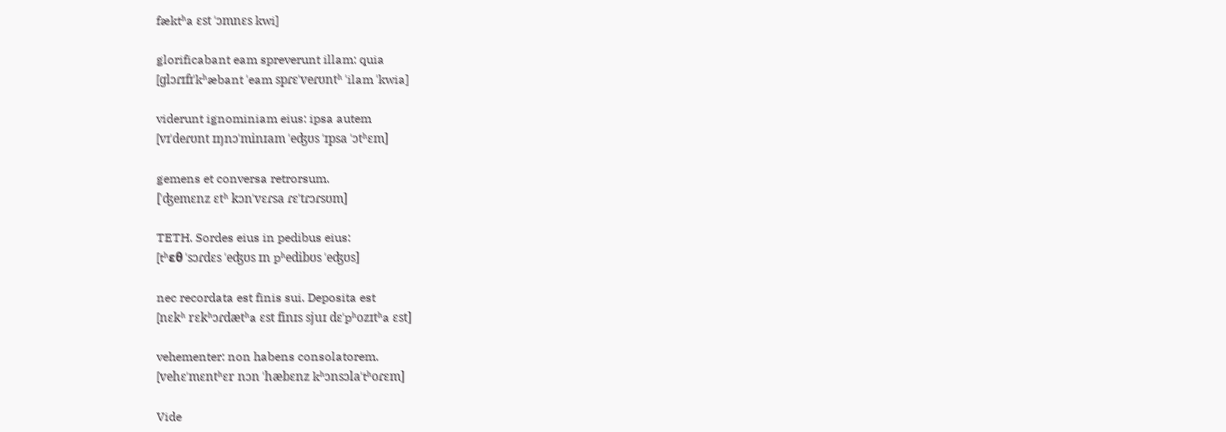fæktʰa ɛst ˈɔmnɛs kwi]

glorificabant eam spreverunt illam: quia
[ɡlɔɾɪfɪˈkʰæbant ˈeam spɾɛˈveɾʊntʰ ˈilam ˈkwia]

viderunt ignominiam eius: ipsa autem
[vɪˈdeɾʊnt ɪŋnɔˈminɪam ˈeʤʊs ˈɪpsa ˈɔtʰɛm]

gemens et conversa retrorsum.
[ˈʤemɛnz ɛtʰ kɔnˈvɛɾsa ɾɛˈtɾɔɾsʊm]

TETH. Sordes eius in pedibus eius:
[tʰɛθ ˈsɔɾdɛs ˈeʤʊs ɪn pʰedibʊs ˈeʤʊs]

nec recordata est finis sui. Deposita est
[nɛkʰ rɛkʰɔɾdætʰa ɛst finɪs sjuɪ dɛˈpʰozɪtʰa ɛst]

vehementer: non habens consolatorem.
[vehɛˈmɛntʰɛr nɔn ˈhæbɛnz kʰɔnsɔlaˈtʰoɾɛm]

Vide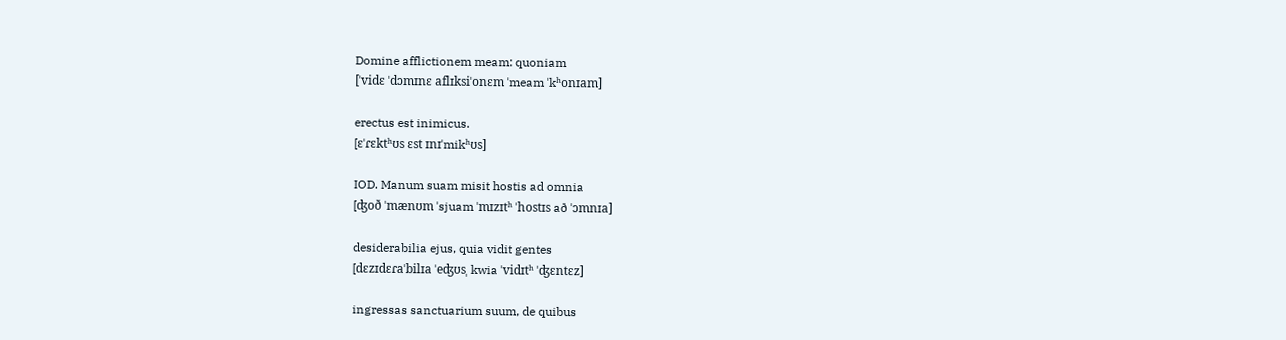Domine afflictionem meam: quoniam
[ˈvidɛ ˈdɔmɪnɛ aflɪksiˈonɛm ˈmeam ˈkʰonɪam]

erectus est inimicus.
[ɛˈɾɛktʰʊs ɛst ɪnɪˈmikʰʊs]

IOD. Manum suam misit hostis ad omnia
[ʤoð ˈmænʊm ˈsjuam ˈmɪzɪtʰ ˈhostɪs að ˈɔmnɪa]

desiderabilia ejus, quia vidit gentes
[dɛzɪdɛɾaˈbilɪa ˈeʤʊsˌ kwia ˈvidɪtʰ ˈʤɛntɛz]

ingressas sanctuarium suum, de quibus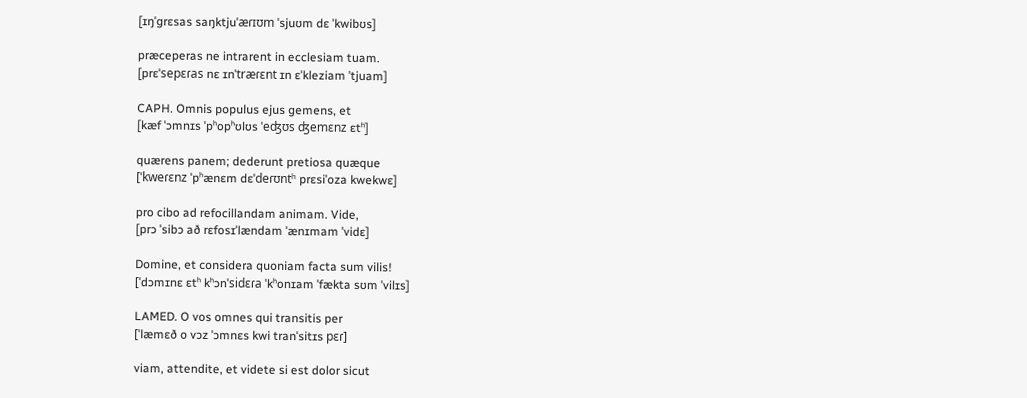[ɪŋˈɡrɛsas saŋktjuˈæɾɪʊm ˈsjuʊm dɛ ˈkwibʊs]

præceperas ne intrarent in ecclesiam tuam.
[prɛˈsepɛɾas nɛ ɪnˈtræɾɛnt ɪn ɛˈkleziam ˈtjuam]

CAPH. Omnis populus ejus gemens, et
[kæf ˈɔmnɪs ˈpʰopʰʊlʊs ˈeʤʊs ʤemɛnz ɛtʰ]

quærens panem; dederunt pretiosa quæque
[ˈkweɾɛnz ˈpʰænɛm dɛˈdeɾʊntʰ prɛsiˈoza kwekwɛ]

pro cibo ad refocillandam animam. Vide,
[prɔ ˈsibɔ að rɛfosɪˈlændam ˈænɪmam ˈvidɛ]

Domine, et considera quoniam facta sum vilis!
[ˈdɔmɪnɛ ɛtʰ kʰɔnˈsidɛɾa ˈkʰonɪam ˈfækta sʊm ˈvilɪs]

LAMED. O vos omnes qui transitis per
[ˈlæmɛð o vɔz ˈɔmnɛs kwi tranˈsitɪs pɛɾ]

viam, attendite, et videte si est dolor sicut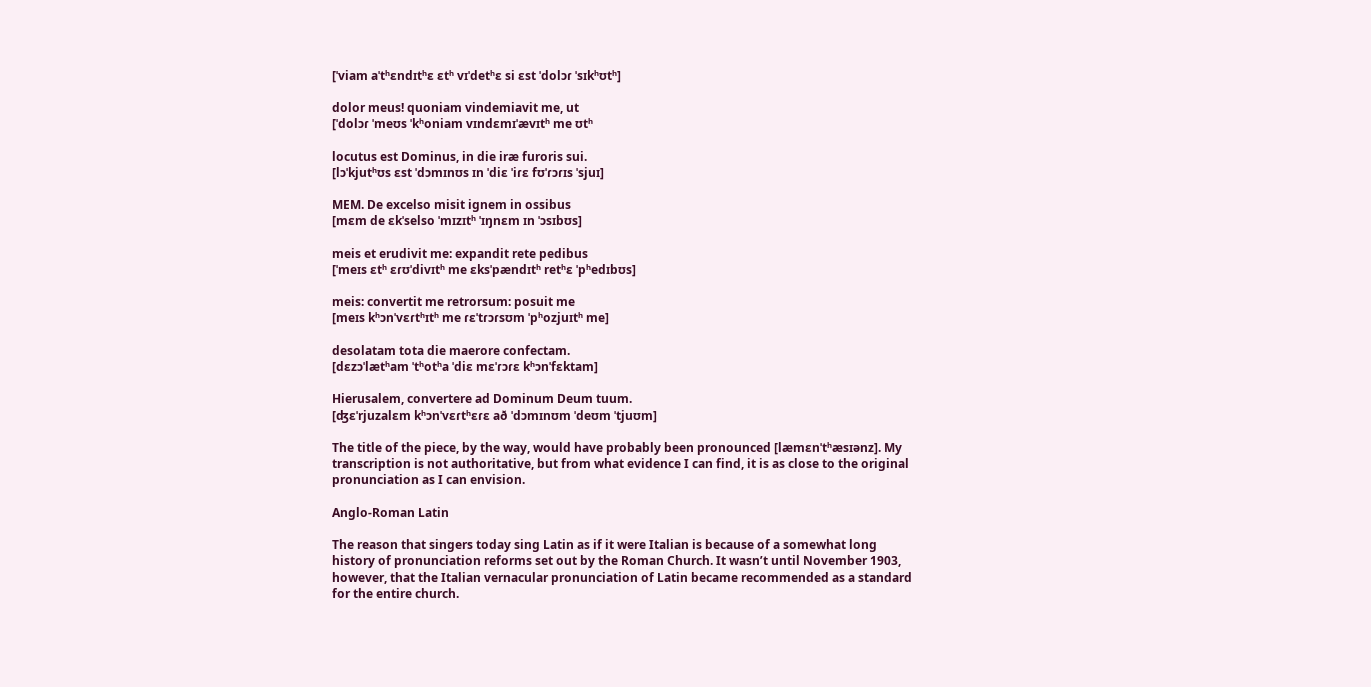[ˈviam aˈtʰɛndɪtʰɛ ɛtʰ vɪˈdetʰɛ si ɛst ˈdolɔɾ ˈsɪkʰʊtʰ]

dolor meus! quoniam vindemiavit me, ut
[ˈdolɔɾ ˈmeʊs ˈkʰoniam vɪndɛmɪˈævɪtʰ me ʊtʰ

locutus est Dominus, in die iræ furoris sui.
[lɔˈkjutʰʊs ɛst ˈdɔmɪnʊs ɪn ˈdiɛ ˈiɾɛ fʊˈɾɔɾɪs ˈsjuɪ]

MEM. De excelso misit ignem in ossibus
[mɛm de ɛkˈselso ˈmɪzɪtʰ ˈɪŋnɛm ɪn ˈɔsɪbʊs]

meis et erudivit me: expandit rete pedibus
[ˈmeɪs ɛtʰ ɛɾʊˈdivɪtʰ me ɛksˈpændɪtʰ retʰɛ ˈpʰedɪbʊs]

meis: convertit me retrorsum: posuit me
[meɪs kʰɔnˈvɛɾtʰɪtʰ me ɾɛˈtɾɔɾsʊm ˈpʰozjuɪtʰ me]

desolatam tota die maerore confectam.
[dɛzɔˈlætʰam ˈtʰotʰa ˈdiɛ mɛˈɾɔɾɛ kʰɔnˈfɛktam]

Hierusalem, convertere ad Dominum Deum tuum.
[ʤɛˈrjuzalɛm kʰɔnˈvɛɾtʰɛɾɛ að ˈdɔmɪnʊm ˈdeʊm ˈtjuʊm]

The title of the piece, by the way, would have probably been pronounced [læmɛnˈtʰæsɪənz]. My transcription is not authoritative, but from what evidence I can find, it is as close to the original pronunciation as I can envision.

Anglo-Roman Latin

The reason that singers today sing Latin as if it were Italian is because of a somewhat long history of pronunciation reforms set out by the Roman Church. It wasn’t until November 1903, however, that the Italian vernacular pronunciation of Latin became recommended as a standard for the entire church.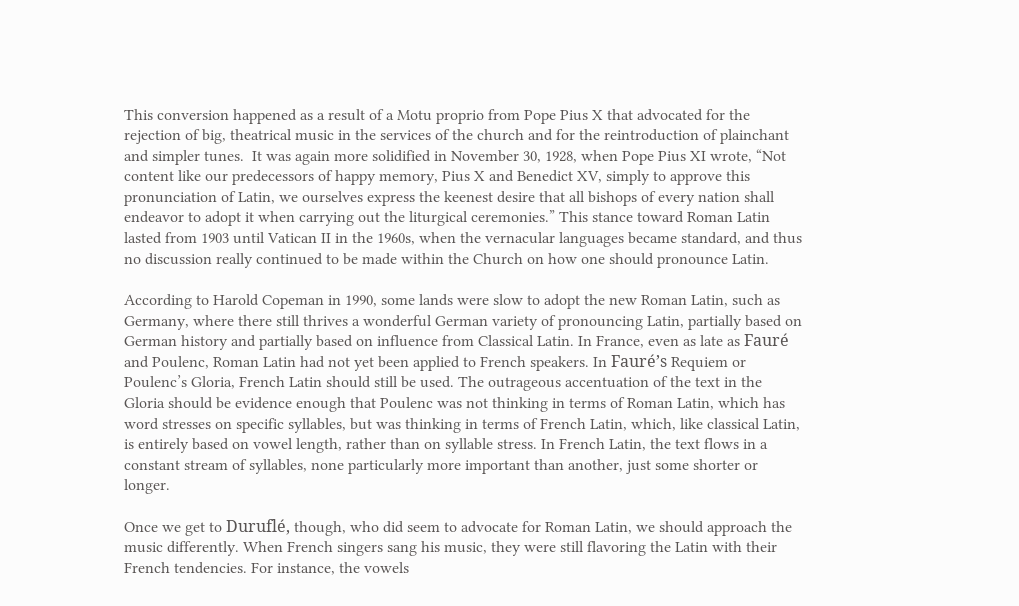This conversion happened as a result of a Motu proprio from Pope Pius X that advocated for the rejection of big, theatrical music in the services of the church and for the reintroduction of plainchant and simpler tunes.  It was again more solidified in November 30, 1928, when Pope Pius XI wrote, “Not content like our predecessors of happy memory, Pius X and Benedict XV, simply to approve this pronunciation of Latin, we ourselves express the keenest desire that all bishops of every nation shall endeavor to adopt it when carrying out the liturgical ceremonies.” This stance toward Roman Latin lasted from 1903 until Vatican II in the 1960s, when the vernacular languages became standard, and thus no discussion really continued to be made within the Church on how one should pronounce Latin.

According to Harold Copeman in 1990, some lands were slow to adopt the new Roman Latin, such as Germany, where there still thrives a wonderful German variety of pronouncing Latin, partially based on German history and partially based on influence from Classical Latin. In France, even as late as Fauré and Poulenc, Roman Latin had not yet been applied to French speakers. In Fauré’s Requiem or Poulenc’s Gloria, French Latin should still be used. The outrageous accentuation of the text in the Gloria should be evidence enough that Poulenc was not thinking in terms of Roman Latin, which has word stresses on specific syllables, but was thinking in terms of French Latin, which, like classical Latin, is entirely based on vowel length, rather than on syllable stress. In French Latin, the text flows in a constant stream of syllables, none particularly more important than another, just some shorter or longer.

Once we get to Duruflé, though, who did seem to advocate for Roman Latin, we should approach the music differently. When French singers sang his music, they were still flavoring the Latin with their French tendencies. For instance, the vowels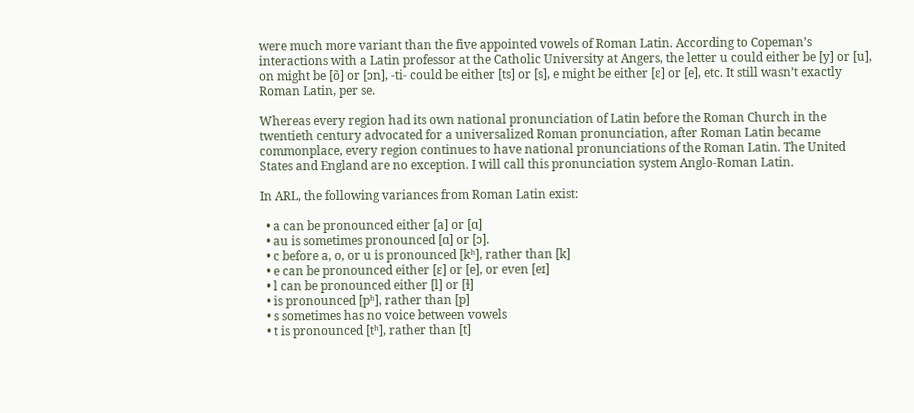were much more variant than the five appointed vowels of Roman Latin. According to Copeman’s interactions with a Latin professor at the Catholic University at Angers, the letter u could either be [y] or [u], on might be [õ] or [ɔn], -ti- could be either [ts] or [s], e might be either [ɛ] or [e], etc. It still wasn’t exactly Roman Latin, per se.

Whereas every region had its own national pronunciation of Latin before the Roman Church in the twentieth century advocated for a universalized Roman pronunciation, after Roman Latin became commonplace, every region continues to have national pronunciations of the Roman Latin. The United States and England are no exception. I will call this pronunciation system Anglo-Roman Latin.

In ARL, the following variances from Roman Latin exist:

  • a can be pronounced either [a] or [ɑ]
  • au is sometimes pronounced [ɑ] or [ɔ].
  • c before a, o, or u is pronounced [kʰ], rather than [k]
  • e can be pronounced either [ɛ] or [e], or even [eɪ]
  • l can be pronounced either [l] or [ɫ]
  • is pronounced [pʰ], rather than [p]
  • s sometimes has no voice between vowels
  • t is pronounced [tʰ], rather than [t]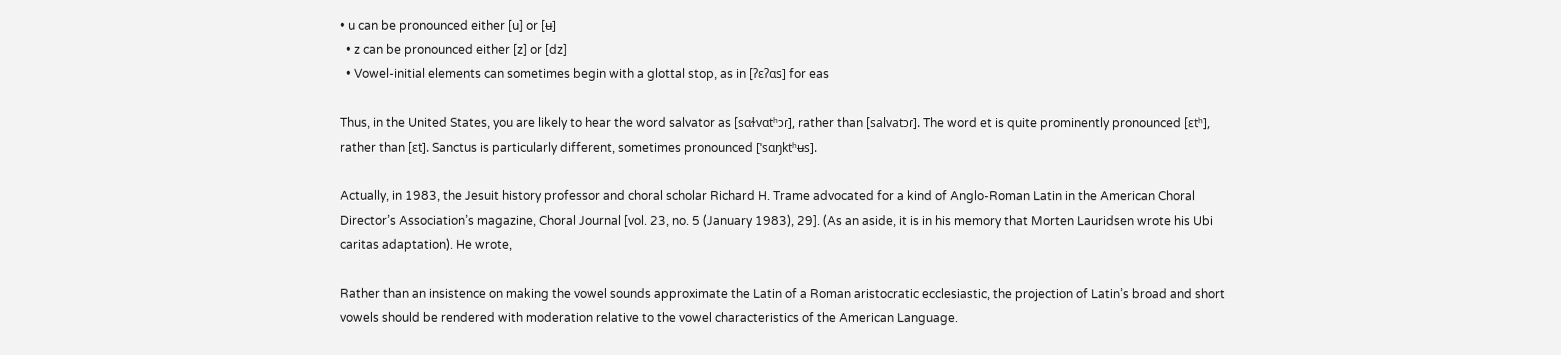• u can be pronounced either [u] or [ʉ]
  • z can be pronounced either [z] or [dz]
  • Vowel-initial elements can sometimes begin with a glottal stop, as in [ʔɛʔɑs] for eas

Thus, in the United States, you are likely to hear the word salvator as [sɑɫvɑtʰɔɾ], rather than [salvatɔɾ]. The word et is quite prominently pronounced [ɛtʰ], rather than [ɛt]. Sanctus is particularly different, sometimes pronounced [ˈsɑŋktʰʉs].

Actually, in 1983, the Jesuit history professor and choral scholar Richard H. Trame advocated for a kind of Anglo-Roman Latin in the American Choral Director’s Association’s magazine, Choral Journal [vol. 23, no. 5 (January 1983), 29]. (As an aside, it is in his memory that Morten Lauridsen wrote his Ubi caritas adaptation). He wrote,

Rather than an insistence on making the vowel sounds approximate the Latin of a Roman aristocratic ecclesiastic, the projection of Latin’s broad and short vowels should be rendered with moderation relative to the vowel characteristics of the American Language.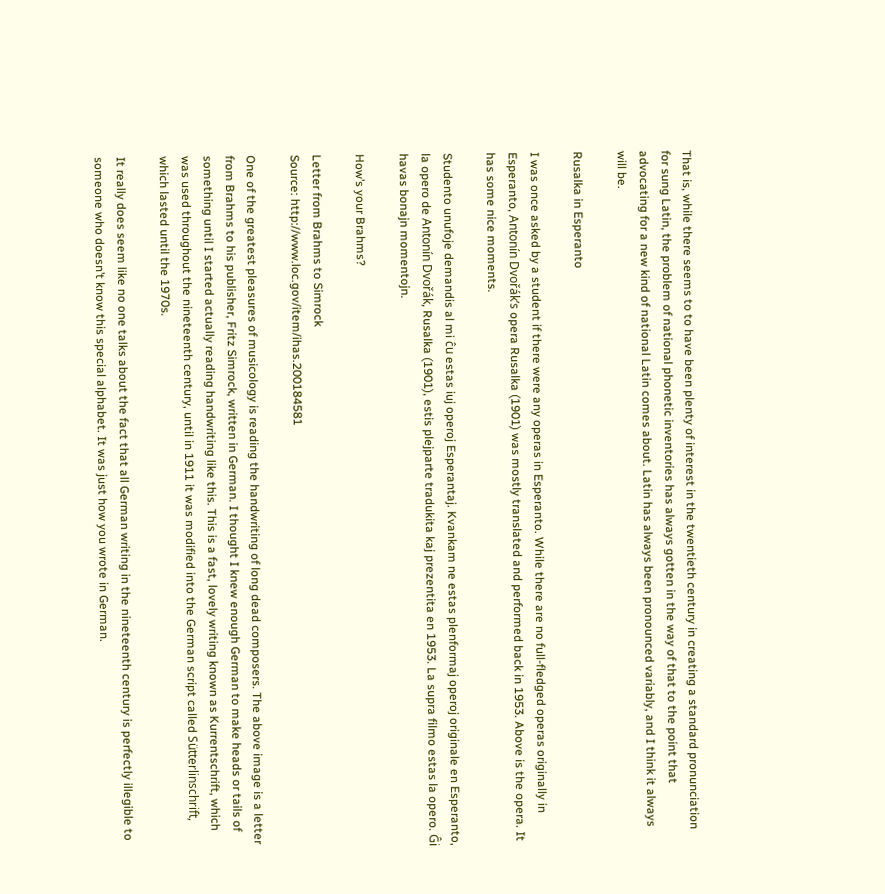That is, while there seems to to have been plenty of interest in the twentieth century in creating a standard pronunciation for sung Latin, the problem of national phonetic inventories has always gotten in the way of that to the point that advocating for a new kind of national Latin comes about. Latin has always been pronounced variably, and I think it always will be.

Rusalka in Esperanto

I was once asked by a student if there were any operas in Esperanto. While there are no full-fledged operas originally in Esperanto, Antonín Dvořák’s opera Rusalka (1901) was mostly translated and performed back in 1953. Above is the opera. It has some nice moments.

Studento unufoje demandis al mi ĉu estas iuj operoj Esperantaj. Kvankam ne estas plenformaj operoj originale en Esperanto, la opero de Antonín Dvořák, Rusalka (1901), estis plejparte tradukita kaj prezentita en 1953. La supra filmo estas la opero. Ĝi havas bonajn momentojn.

How’s your Brahms?

Letter from Brahms to Simrock
Source: http://www.loc.gov/item/ihas.200184581

One of the greatest pleasures of musicology is reading the handwriting of long dead composers. The above image is a letter from Brahms to his publisher, Fritz Simrock, written in German. I thought I knew enough German to make heads or tails of something until I started actually reading handwriting like this. This is a fast, lovely writing known as Kurrentschrift, which was used throughout the nineteenth century, until in 1911 it was modified into the German script called Sütterlinschrift, which lasted until the 1970s.

It really does seem like no one talks about the fact that all German writing in the nineteenth century is perfectly illegible to someone who doesn’t know this special alphabet. It was just how you wrote in German.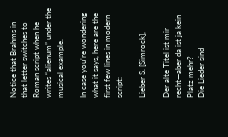Notice that Brahms in that letter switches to Roman script when he writes “alienum” under the musical example.

In case you’re wondering what it says, here are the first few lines in modern script:

Lieber S. [Simrock],

Der alte Titel ist mir
recht—aber da ist ja kein
Platz mehr?
Die Lieder sind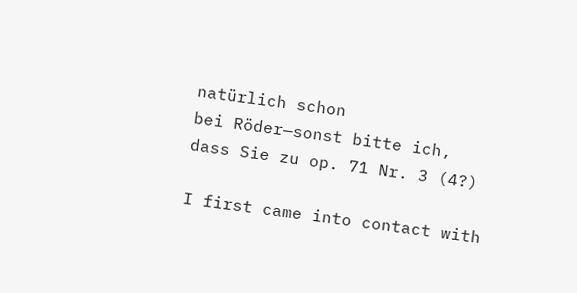natürlich schon
bei Röder—sonst bitte ich,
dass Sie zu op. 71 Nr. 3 (4?)

I first came into contact with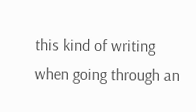this kind of writing when going through an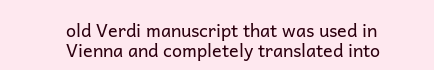old Verdi manuscript that was used in Vienna and completely translated into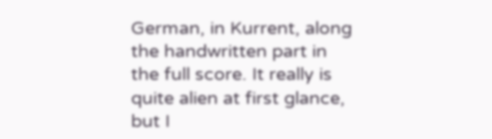German, in Kurrent, along the handwritten part in the full score. It really is quite alien at first glance, but I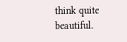think quite beautiful.